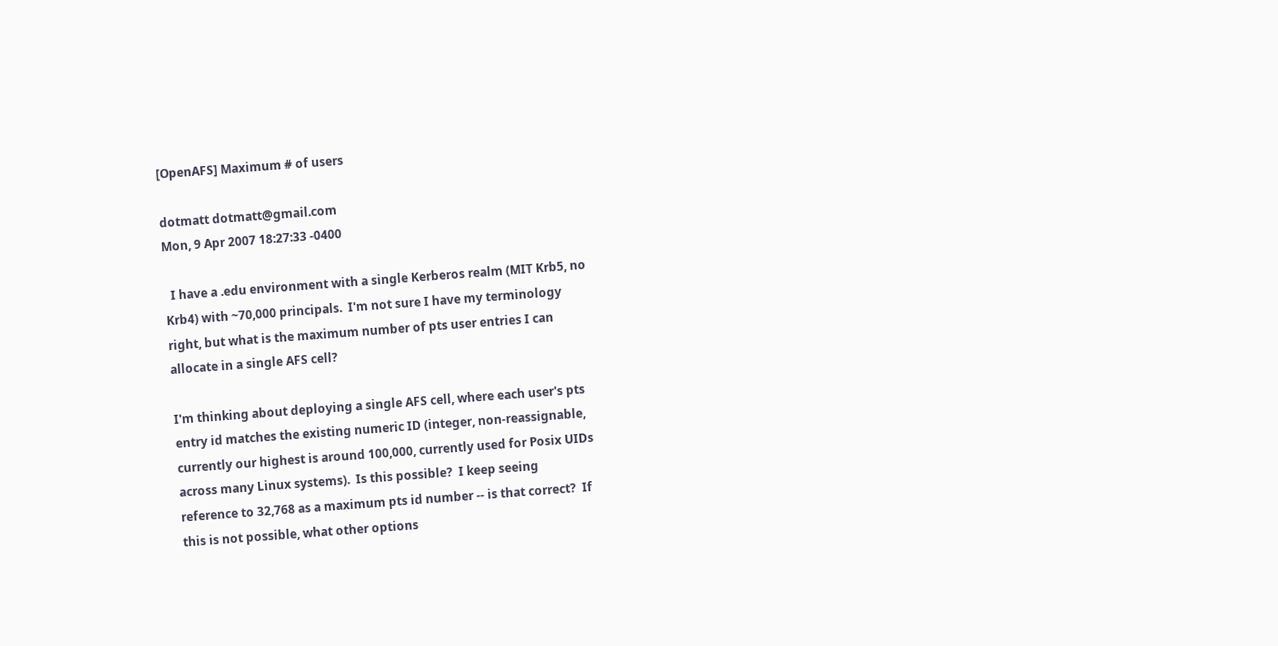[OpenAFS] Maximum # of users

dotmatt dotmatt@gmail.com
Mon, 9 Apr 2007 18:27:33 -0400

  I have a .edu environment with a single Kerberos realm (MIT Krb5, no
Krb4) with ~70,000 principals.  I'm not sure I have my terminology
right, but what is the maximum number of pts user entries I can
allocate in a single AFS cell?

I'm thinking about deploying a single AFS cell, where each user's pts
entry id matches the existing numeric ID (integer, non-reassignable,
currently our highest is around 100,000, currently used for Posix UIDs
across many Linux systems).  Is this possible?  I keep seeing
reference to 32,768 as a maximum pts id number -- is that correct?  If
this is not possible, what other options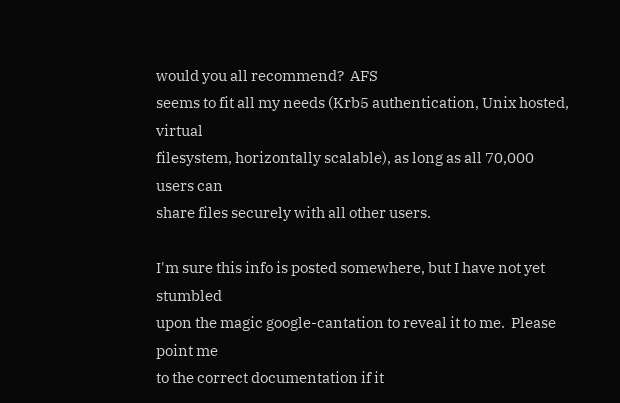would you all recommend?  AFS
seems to fit all my needs (Krb5 authentication, Unix hosted, virtual
filesystem, horizontally scalable), as long as all 70,000 users can
share files securely with all other users.

I'm sure this info is posted somewhere, but I have not yet stumbled
upon the magic google-cantation to reveal it to me.  Please point me
to the correct documentation if it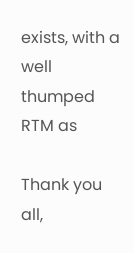exists, with a well thumped RTM as

Thank you all,